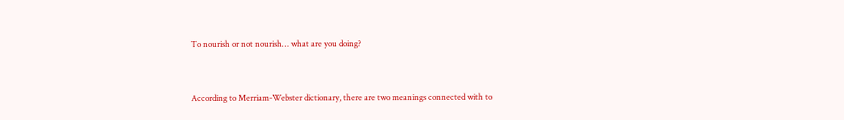To nourish or not nourish… what are you doing?


According to Merriam-Webster dictionary, there are two meanings connected with to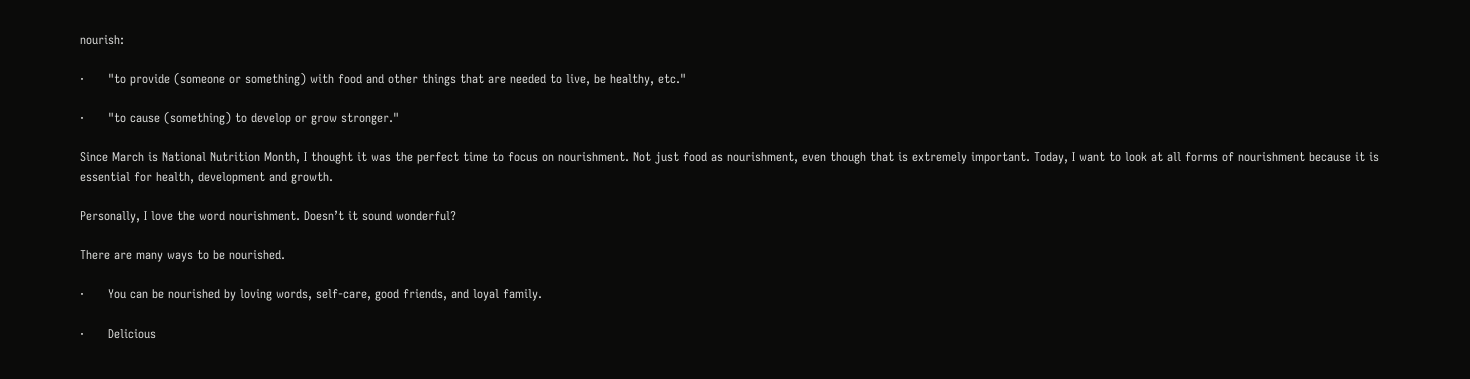nourish:

·      "to provide (someone or something) with food and other things that are needed to live, be healthy, etc."

·      "to cause (something) to develop or grow stronger."

Since March is National Nutrition Month, I thought it was the perfect time to focus on nourishment. Not just food as nourishment, even though that is extremely important. Today, I want to look at all forms of nourishment because it is essential for health, development and growth.

Personally, I love the word nourishment. Doesn’t it sound wonderful?

There are many ways to be nourished.

·      You can be nourished by loving words, self-care, good friends, and loyal family.

·      Delicious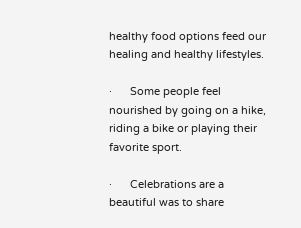healthy food options feed our healing and healthy lifestyles.

·      Some people feel nourished by going on a hike, riding a bike or playing their favorite sport.

·      Celebrations are a beautiful was to share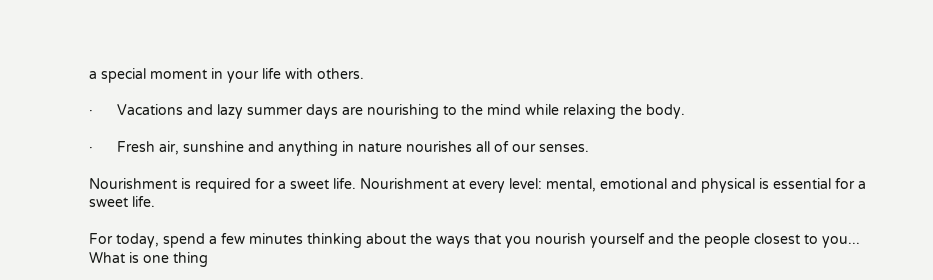a special moment in your life with others.

·      Vacations and lazy summer days are nourishing to the mind while relaxing the body.

·      Fresh air, sunshine and anything in nature nourishes all of our senses.

Nourishment is required for a sweet life. Nourishment at every level: mental, emotional and physical is essential for a sweet life.

For today, spend a few minutes thinking about the ways that you nourish yourself and the people closest to you...  What is one thing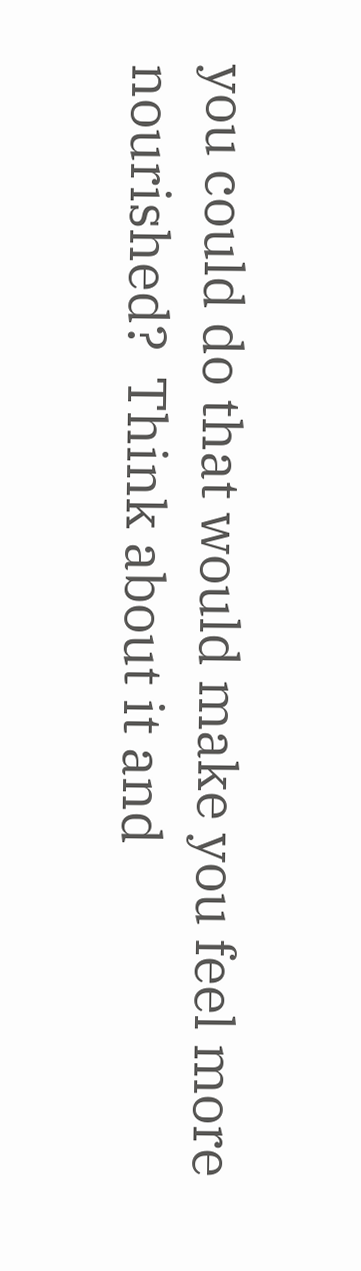you could do that would make you feel more nourished?  Think about it and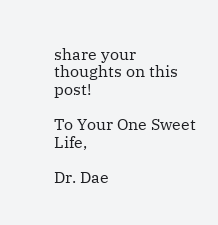share your thoughts on this post!

To Your One Sweet Life,

Dr. Dae